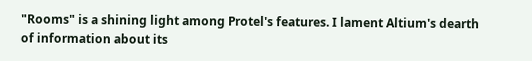"Rooms" is a shining light among Protel's features. I lament Altium's dearth
of information about its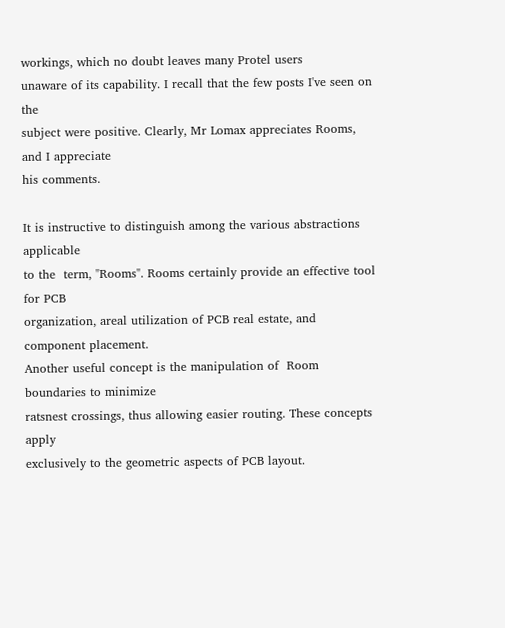workings, which no doubt leaves many Protel users
unaware of its capability. I recall that the few posts I've seen on the
subject were positive. Clearly, Mr Lomax appreciates Rooms, and I appreciate
his comments.

It is instructive to distinguish among the various abstractions applicable
to the  term, "Rooms". Rooms certainly provide an effective tool for PCB
organization, areal utilization of PCB real estate, and component placement.
Another useful concept is the manipulation of  Room boundaries to minimize
ratsnest crossings, thus allowing easier routing. These concepts apply
exclusively to the geometric aspects of PCB layout.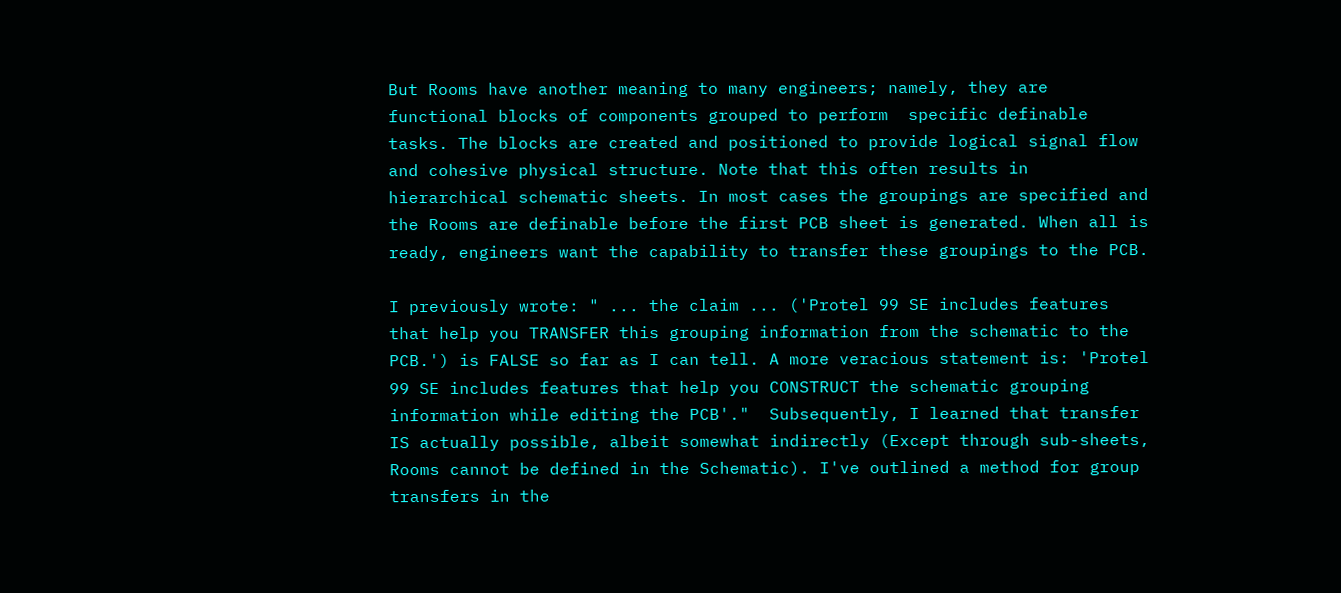But Rooms have another meaning to many engineers; namely, they are
functional blocks of components grouped to perform  specific definable
tasks. The blocks are created and positioned to provide logical signal flow
and cohesive physical structure. Note that this often results in
hierarchical schematic sheets. In most cases the groupings are specified and
the Rooms are definable before the first PCB sheet is generated. When all is
ready, engineers want the capability to transfer these groupings to the PCB.

I previously wrote: " ... the claim ... ('Protel 99 SE includes features
that help you TRANSFER this grouping information from the schematic to the
PCB.') is FALSE so far as I can tell. A more veracious statement is: 'Protel
99 SE includes features that help you CONSTRUCT the schematic grouping
information while editing the PCB'."  Subsequently, I learned that transfer
IS actually possible, albeit somewhat indirectly (Except through sub-sheets,
Rooms cannot be defined in the Schematic). I've outlined a method for group
transfers in the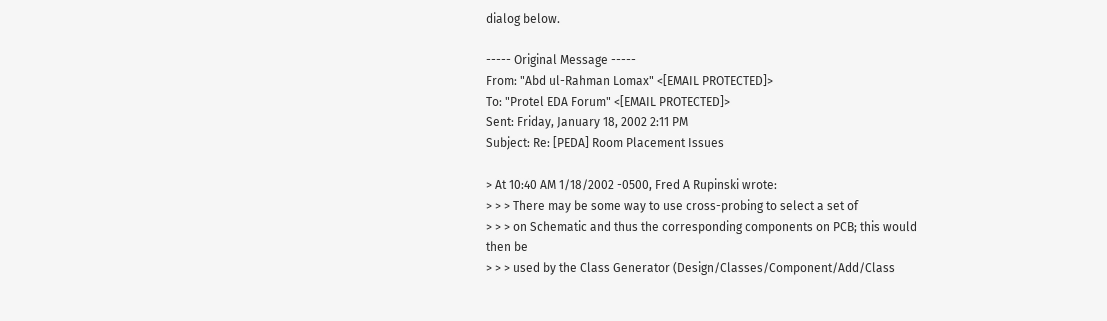dialog below.

----- Original Message -----
From: "Abd ul-Rahman Lomax" <[EMAIL PROTECTED]>
To: "Protel EDA Forum" <[EMAIL PROTECTED]>
Sent: Friday, January 18, 2002 2:11 PM
Subject: Re: [PEDA] Room Placement Issues

> At 10:40 AM 1/18/2002 -0500, Fred A Rupinski wrote:
> > > There may be some way to use cross-probing to select a set of
> > > on Schematic and thus the corresponding components on PCB; this would
then be
> > > used by the Class Generator (Design/Classes/Component/Add/Class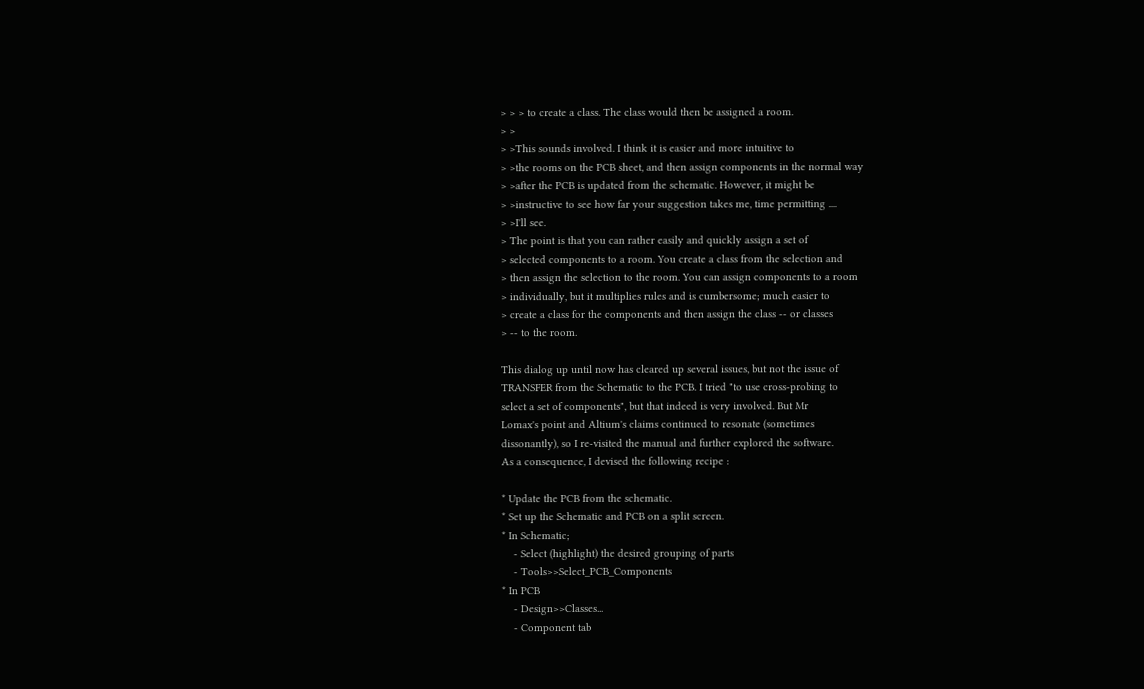> > > to create a class. The class would then be assigned a room.
> >
> >This sounds involved. I think it is easier and more intuitive to
> >the rooms on the PCB sheet, and then assign components in the normal way
> >after the PCB is updated from the schematic. However, it might be
> >instructive to see how far your suggestion takes me, time permitting ....
> >I'll see.
> The point is that you can rather easily and quickly assign a set of
> selected components to a room. You create a class from the selection and
> then assign the selection to the room. You can assign components to a room
> individually, but it multiplies rules and is cumbersome; much easier to
> create a class for the components and then assign the class -- or classes
> -- to the room.

This dialog up until now has cleared up several issues, but not the issue of
TRANSFER from the Schematic to the PCB. I tried "to use cross-probing to
select a set of components", but that indeed is very involved. But Mr
Lomax's point and Altium's claims continued to resonate (sometimes
dissonantly), so I re-visited the manual and further explored the software.
As a consequence, I devised the following recipe :

* Update the PCB from the schematic.
* Set up the Schematic and PCB on a split screen.
* In Schematic;
    - Select (highlight) the desired grouping of parts
    - Tools>>Select_PCB_Components
* In PCB
    - Design>>Classes...
    - Component tab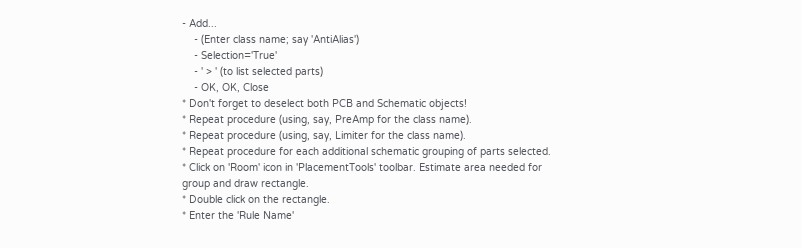- Add...
    - (Enter class name; say 'AntiAlias')
    - Selection='True'
    - ' > ' (to list selected parts)
    - OK, OK, Close
* Don't forget to deselect both PCB and Schematic objects!
* Repeat procedure (using, say, PreAmp for the class name).
* Repeat procedure (using, say, Limiter for the class name).
* Repeat procedure for each additional schematic grouping of parts selected.
* Click on 'Room' icon in 'PlacementTools' toolbar. Estimate area needed for
group and draw rectangle.
* Double click on the rectangle.
* Enter the 'Rule Name'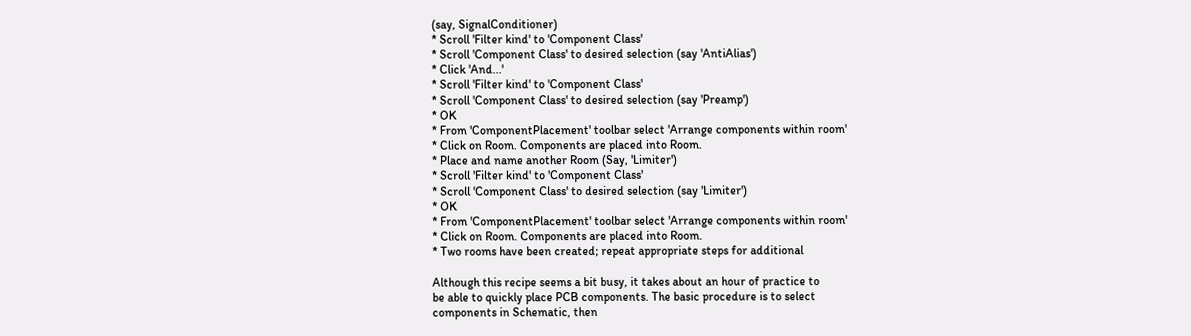(say, SignalConditioner)
* Scroll 'Filter kind' to 'Component Class'
* Scroll 'Component Class' to desired selection (say 'AntiAlias')
* Click 'And...'
* Scroll 'Filter kind' to 'Component Class'
* Scroll 'Component Class' to desired selection (say 'Preamp')
* OK
* From 'ComponentPlacement' toolbar select 'Arrange components within room'
* Click on Room. Components are placed into Room.
* Place and name another Room (Say, 'Limiter')
* Scroll 'Filter kind' to 'Component Class'
* Scroll 'Component Class' to desired selection (say 'Limiter')
* OK
* From 'ComponentPlacement' toolbar select 'Arrange components within room'
* Click on Room. Components are placed into Room.
* Two rooms have been created; repeat appropriate steps for additional

Although this recipe seems a bit busy, it takes about an hour of practice to
be able to quickly place PCB components. The basic procedure is to select
components in Schematic, then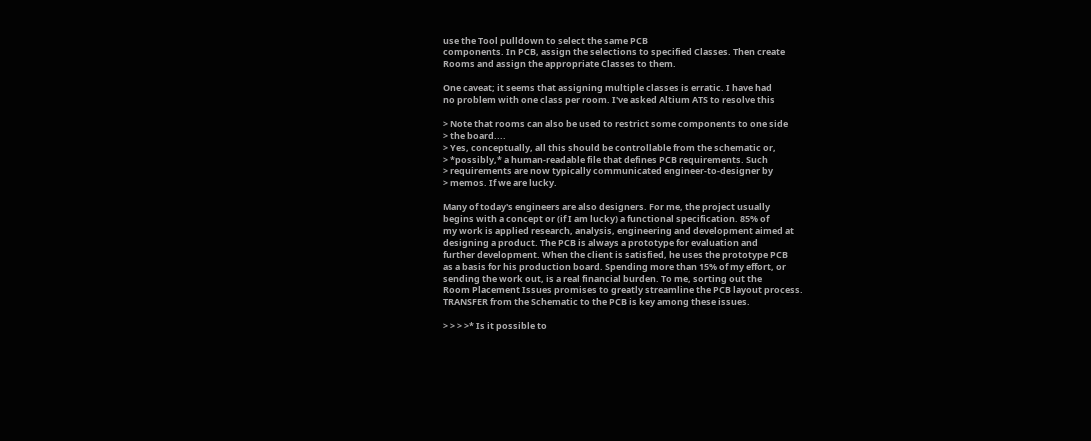use the Tool pulldown to select the same PCB
components. In PCB, assign the selections to specified Classes. Then create
Rooms and assign the appropriate Classes to them.

One caveat; it seems that assigning multiple classes is erratic. I have had
no problem with one class per room. I've asked Altium ATS to resolve this

> Note that rooms can also be used to restrict some components to one side
> the board....
> Yes, conceptually, all this should be controllable from the schematic or,
> *possibly,* a human-readable file that defines PCB requirements. Such
> requirements are now typically communicated engineer-to-designer by
> memos. If we are lucky.

Many of today's engineers are also designers. For me, the project usually
begins with a concept or (if I am lucky) a functional specification. 85% of
my work is applied research, analysis, engineering and development aimed at
designing a product. The PCB is always a prototype for evaluation and
further development. When the client is satisfied, he uses the prototype PCB
as a basis for his production board. Spending more than 15% of my effort, or
sending the work out, is a real financial burden. To me, sorting out the
Room Placement Issues promises to greatly streamline the PCB layout process.
TRANSFER from the Schematic to the PCB is key among these issues.

> > > >* Is it possible to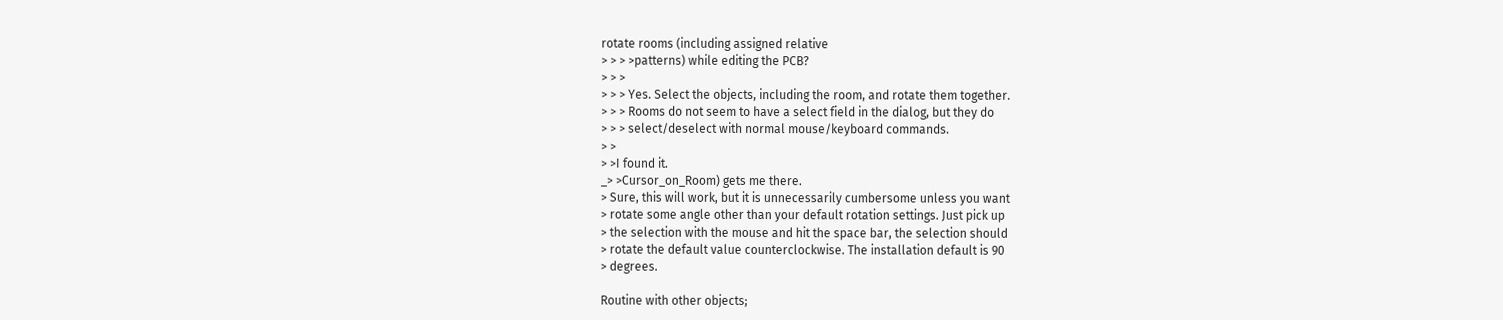rotate rooms (including assigned relative
> > > >patterns) while editing the PCB?
> > >
> > > Yes. Select the objects, including the room, and rotate them together.
> > > Rooms do not seem to have a select field in the dialog, but they do
> > > select/deselect with normal mouse/keyboard commands.
> >
> >I found it.
_> >Cursor_on_Room) gets me there.
> Sure, this will work, but it is unnecessarily cumbersome unless you want
> rotate some angle other than your default rotation settings. Just pick up
> the selection with the mouse and hit the space bar, the selection should
> rotate the default value counterclockwise. The installation default is 90
> degrees.

Routine with other objects;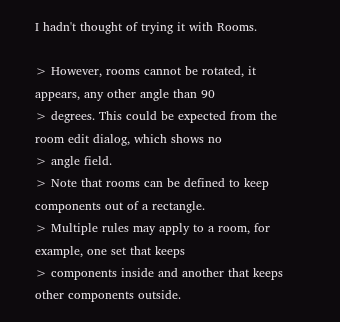I hadn't thought of trying it with Rooms.

> However, rooms cannot be rotated, it appears, any other angle than 90
> degrees. This could be expected from the room edit dialog, which shows no
> angle field.
> Note that rooms can be defined to keep components out of a rectangle.
> Multiple rules may apply to a room, for example, one set that keeps
> components inside and another that keeps other components outside.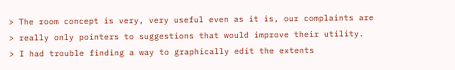> The room concept is very, very useful even as it is, our complaints are
> really only pointers to suggestions that would improve their utility.
> I had trouble finding a way to graphically edit the extents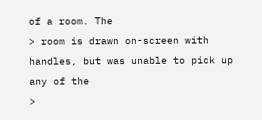of a room. The
> room is drawn on-screen with handles, but was unable to pick up any of the
>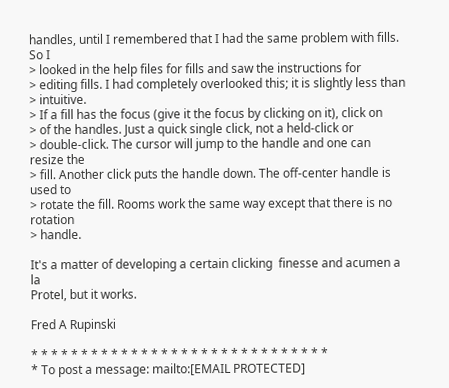handles, until I remembered that I had the same problem with fills. So I
> looked in the help files for fills and saw the instructions for
> editing fills. I had completely overlooked this; it is slightly less than
> intuitive.
> If a fill has the focus (give it the focus by clicking on it), click on
> of the handles. Just a quick single click, not a held-click or
> double-click. The cursor will jump to the handle and one can resize the
> fill. Another click puts the handle down. The off-center handle is used to
> rotate the fill. Rooms work the same way except that there is no rotation
> handle.

It's a matter of developing a certain clicking  finesse and acumen a la
Protel, but it works.

Fred A Rupinski

* * * * * * * * * * * * * * * * * * * * * * * * * * * * * *
* To post a message: mailto:[EMAIL PROTECTED]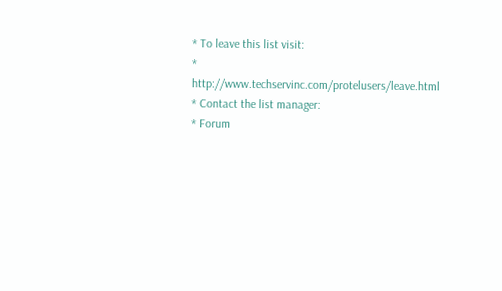* To leave this list visit:
* http://www.techservinc.com/protelusers/leave.html
* Contact the list manager:
* Forum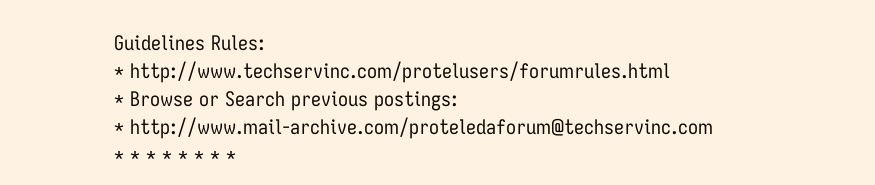Guidelines Rules:
* http://www.techservinc.com/protelusers/forumrules.html
* Browse or Search previous postings:
* http://www.mail-archive.com/proteledaforum@techservinc.com
* * * * * * * *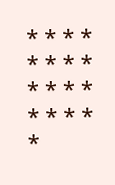* * * * * * * * * * * * * * * * *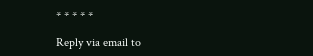* * * * *

Reply via email to